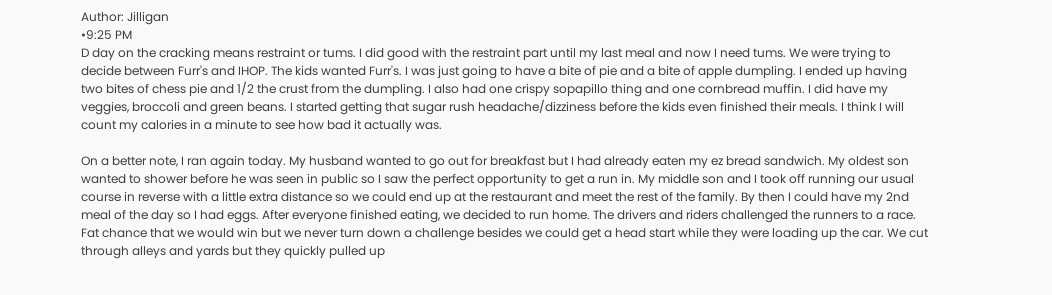Author: Jilligan
•9:25 PM
D day on the cracking means restraint or tums. I did good with the restraint part until my last meal and now I need tums. We were trying to decide between Furr's and IHOP. The kids wanted Furr's. I was just going to have a bite of pie and a bite of apple dumpling. I ended up having two bites of chess pie and 1/2 the crust from the dumpling. I also had one crispy sopapillo thing and one cornbread muffin. I did have my veggies, broccoli and green beans. I started getting that sugar rush headache/dizziness before the kids even finished their meals. I think I will count my calories in a minute to see how bad it actually was.

On a better note, I ran again today. My husband wanted to go out for breakfast but I had already eaten my ez bread sandwich. My oldest son wanted to shower before he was seen in public so I saw the perfect opportunity to get a run in. My middle son and I took off running our usual course in reverse with a little extra distance so we could end up at the restaurant and meet the rest of the family. By then I could have my 2nd meal of the day so I had eggs. After everyone finished eating, we decided to run home. The drivers and riders challenged the runners to a race. Fat chance that we would win but we never turn down a challenge besides we could get a head start while they were loading up the car. We cut through alleys and yards but they quickly pulled up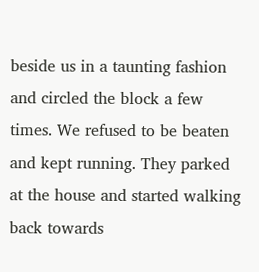beside us in a taunting fashion and circled the block a few times. We refused to be beaten and kept running. They parked at the house and started walking back towards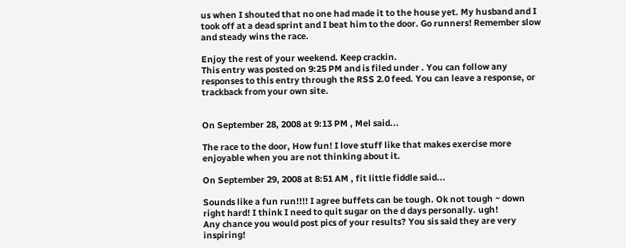us when I shouted that no one had made it to the house yet. My husband and I took off at a dead sprint and I beat him to the door. Go runners! Remember slow and steady wins the race.

Enjoy the rest of your weekend. Keep crackin.
This entry was posted on 9:25 PM and is filed under . You can follow any responses to this entry through the RSS 2.0 feed. You can leave a response, or trackback from your own site.


On September 28, 2008 at 9:13 PM , Mel said...

The race to the door, How fun! I love stuff like that makes exercise more enjoyable when you are not thinking about it.

On September 29, 2008 at 8:51 AM , fit little fiddle said...

Sounds like a fun run!!!! I agree buffets can be tough. Ok not tough ~ down right hard! I think I need to quit sugar on the d days personally. ugh!
Any chance you would post pics of your results? You sis said they are very inspiring!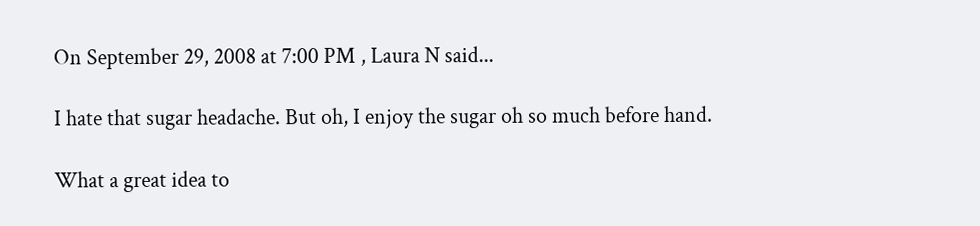On September 29, 2008 at 7:00 PM , Laura N said...

I hate that sugar headache. But oh, I enjoy the sugar oh so much before hand.

What a great idea to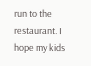run to the restaurant. I hope my kids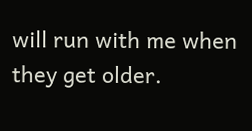will run with me when they get older.